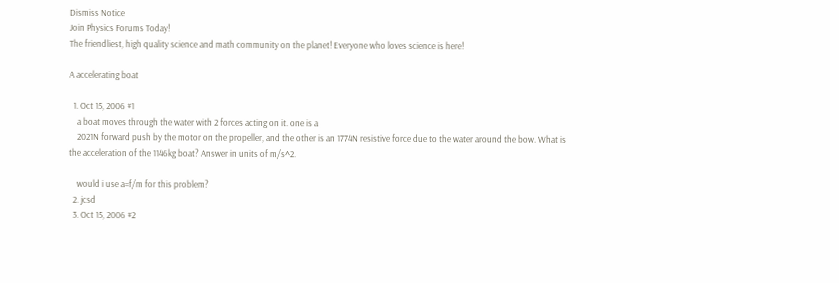Dismiss Notice
Join Physics Forums Today!
The friendliest, high quality science and math community on the planet! Everyone who loves science is here!

A accelerating boat

  1. Oct 15, 2006 #1
    a boat moves through the water with 2 forces acting on it. one is a
    2021N forward push by the motor on the propeller, and the other is an 1774N resistive force due to the water around the bow. What is the acceleration of the 1146kg boat? Answer in units of m/s^2.

    would i use a=f/m for this problem?
  2. jcsd
  3. Oct 15, 2006 #2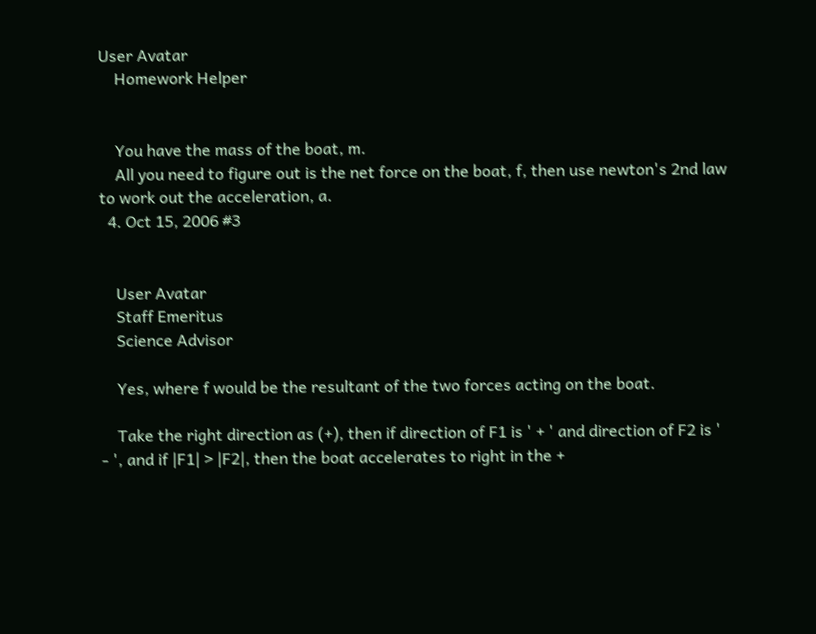User Avatar
    Homework Helper


    You have the mass of the boat, m.
    All you need to figure out is the net force on the boat, f, then use newton's 2nd law to work out the acceleration, a.
  4. Oct 15, 2006 #3


    User Avatar
    Staff Emeritus
    Science Advisor

    Yes, where f would be the resultant of the two forces acting on the boat.

    Take the right direction as (+), then if direction of F1 is ' + ' and direction of F2 is ' - ', and if |F1| > |F2|, then the boat accelerates to right in the +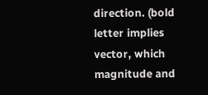direction. (bold letter implies vector, which magnitude and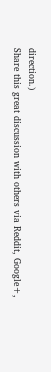direction.)
Share this great discussion with others via Reddit, Google+,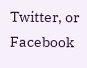Twitter, or Facebook